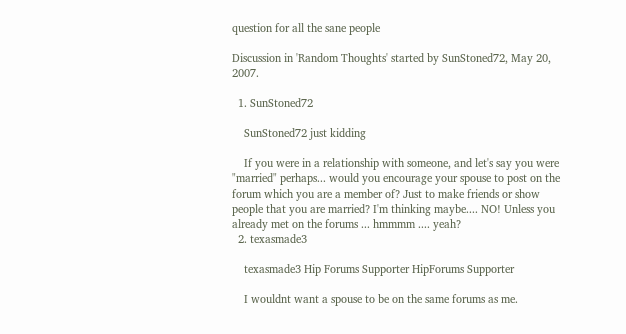question for all the sane people

Discussion in 'Random Thoughts' started by SunStoned72, May 20, 2007.

  1. SunStoned72

    SunStoned72 just kidding

    If you were in a relationship with someone, and let's say you were "married" perhaps... would you encourage your spouse to post on the forum which you are a member of? Just to make friends or show people that you are married? I'm thinking maybe.... NO! Unless you already met on the forums ... hmmmm .... yeah?
  2. texasmade3

    texasmade3 Hip Forums Supporter HipForums Supporter

    I wouldnt want a spouse to be on the same forums as me.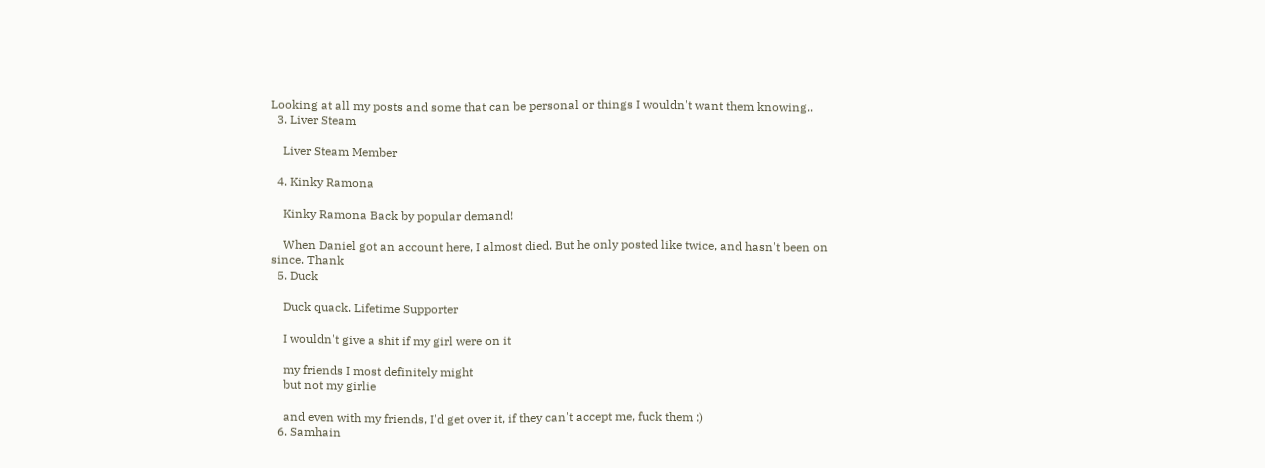Looking at all my posts and some that can be personal or things I wouldn't want them knowing..
  3. Liver Steam

    Liver Steam Member

  4. Kinky Ramona

    Kinky Ramona Back by popular demand!

    When Daniel got an account here, I almost died. But he only posted like twice, and hasn't been on since. Thank
  5. Duck

    Duck quack. Lifetime Supporter

    I wouldn't give a shit if my girl were on it

    my friends I most definitely might
    but not my girlie

    and even with my friends, I'd get over it, if they can't accept me, fuck them :)
  6. Samhain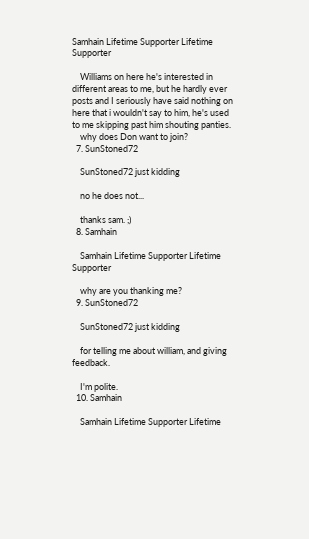Samhain Lifetime Supporter Lifetime Supporter

    Williams on here he's interested in different areas to me, but he hardly ever posts and I seriously have said nothing on here that i wouldn't say to him, he's used to me skipping past him shouting panties.
    why does Don want to join?
  7. SunStoned72

    SunStoned72 just kidding

    no he does not...

    thanks sam. ;)
  8. Samhain

    Samhain Lifetime Supporter Lifetime Supporter

    why are you thanking me?
  9. SunStoned72

    SunStoned72 just kidding

    for telling me about william, and giving feedback.

    I'm polite.
  10. Samhain

    Samhain Lifetime Supporter Lifetime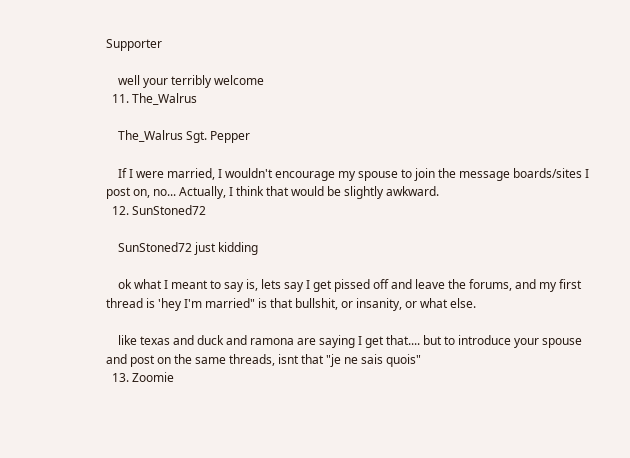Supporter

    well your terribly welcome
  11. The_Walrus

    The_Walrus Sgt. Pepper

    If I were married, I wouldn't encourage my spouse to join the message boards/sites I post on, no... Actually, I think that would be slightly awkward.
  12. SunStoned72

    SunStoned72 just kidding

    ok what I meant to say is, lets say I get pissed off and leave the forums, and my first thread is 'hey I'm married" is that bullshit, or insanity, or what else.

    like texas and duck and ramona are saying I get that.... but to introduce your spouse and post on the same threads, isnt that "je ne sais quois"
  13. Zoomie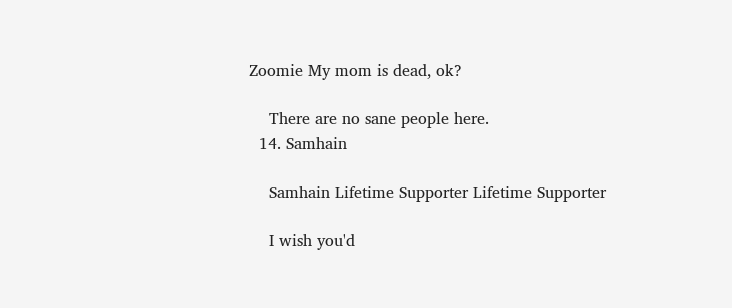Zoomie My mom is dead, ok?

    There are no sane people here.
  14. Samhain

    Samhain Lifetime Supporter Lifetime Supporter

    I wish you'd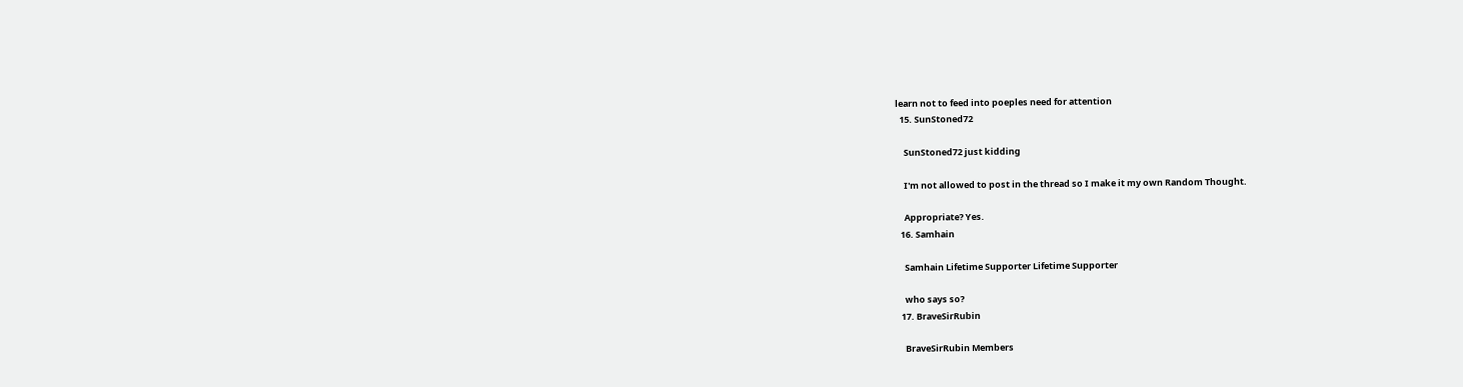learn not to feed into poeples need for attention
  15. SunStoned72

    SunStoned72 just kidding

    I'm not allowed to post in the thread so I make it my own Random Thought.

    Appropriate? Yes.
  16. Samhain

    Samhain Lifetime Supporter Lifetime Supporter

    who says so?
  17. BraveSirRubin

    BraveSirRubin Members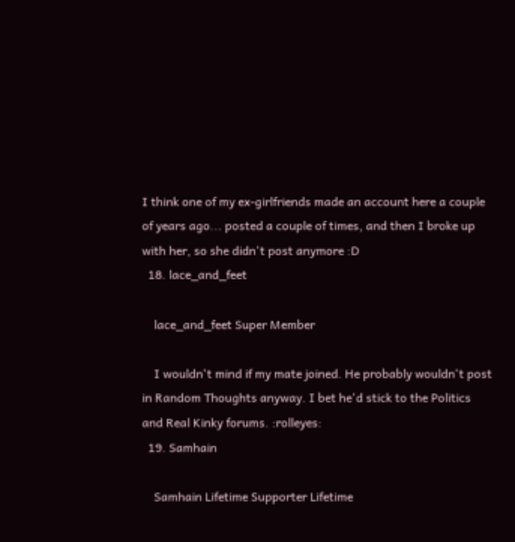I think one of my ex-girlfriends made an account here a couple of years ago... posted a couple of times, and then I broke up with her, so she didn't post anymore :D
  18. lace_and_feet

    lace_and_feet Super Member

    I wouldn't mind if my mate joined. He probably wouldn't post in Random Thoughts anyway. I bet he'd stick to the Politics and Real Kinky forums. :rolleyes:
  19. Samhain

    Samhain Lifetime Supporter Lifetime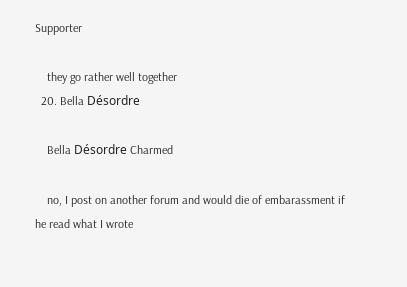Supporter

    they go rather well together
  20. Bella Désordre

    Bella Désordre Charmed

    no, I post on another forum and would die of embarassment if he read what I wrote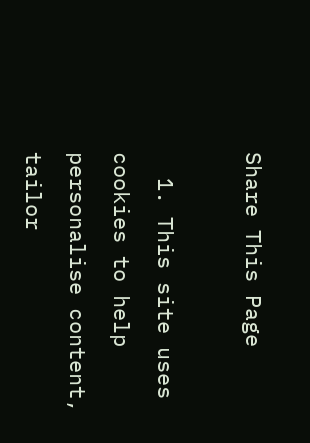Share This Page

  1. This site uses cookies to help personalise content, tailor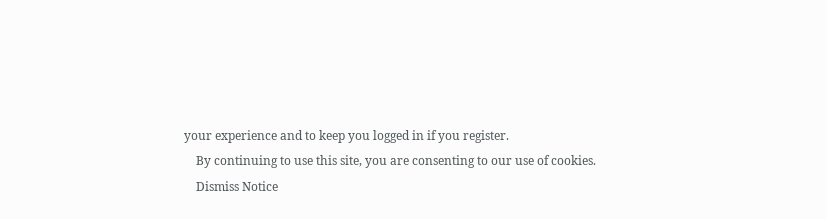your experience and to keep you logged in if you register.
    By continuing to use this site, you are consenting to our use of cookies.
    Dismiss Notice